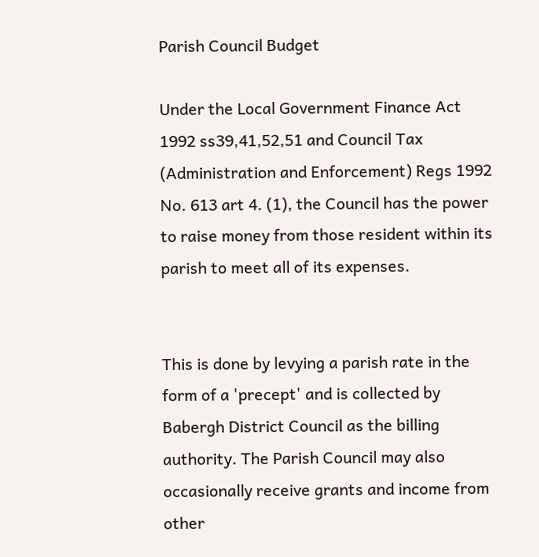Parish Council Budget

Under the Local Government Finance Act 1992 ss39,41,52,51 and Council Tax (Administration and Enforcement) Regs 1992 No. 613 art 4. (1), the Council has the power to raise money from those resident within its parish to meet all of its expenses.


This is done by levying a parish rate in the form of a 'precept' and is collected by Babergh District Council as the billing authority. The Parish Council may also occasionally receive grants and income from other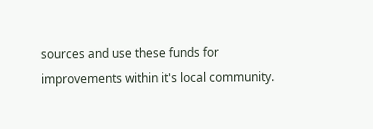sources and use these funds for improvements within it's local community.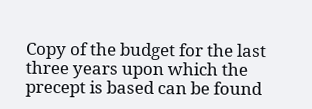Copy of the budget for the last three years upon which the precept is based can be found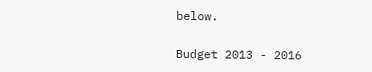below.

Budget 2013 - 2016